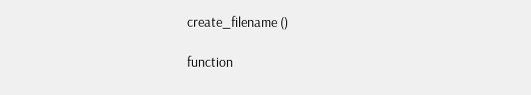create_filename ()

function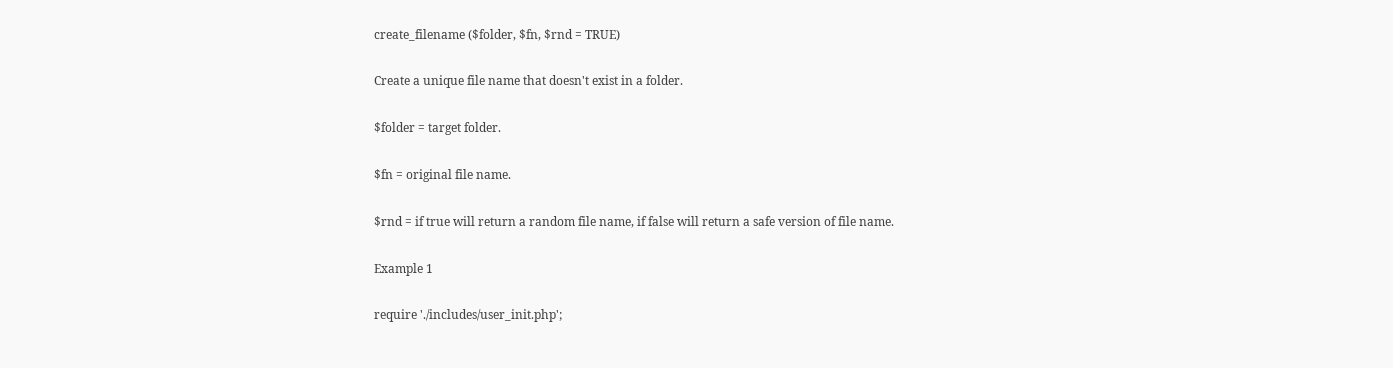create_filename ($folder, $fn, $rnd = TRUE)

Create a unique file name that doesn't exist in a folder.

$folder = target folder.

$fn = original file name.

$rnd = if true will return a random file name, if false will return a safe version of file name.

Example 1

require './includes/user_init.php';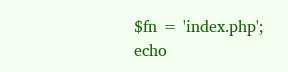$fn = 'index.php';
echo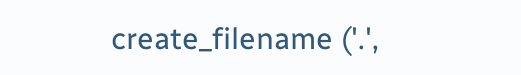create_filename ('.',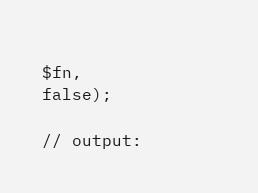$fn, false);

// output: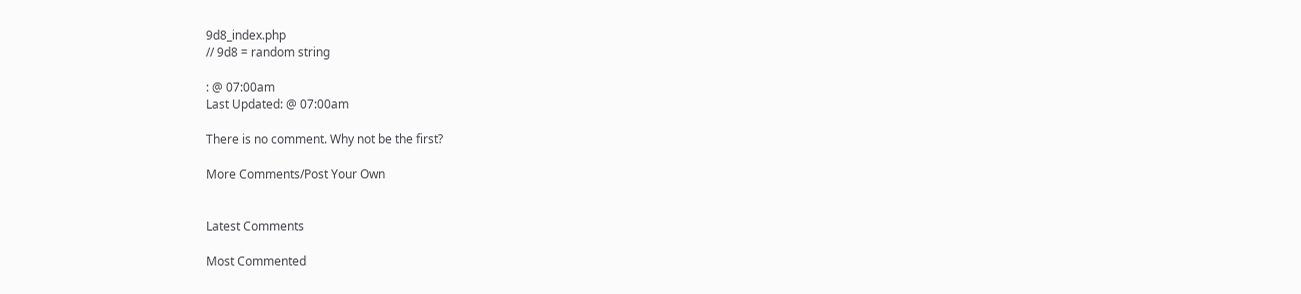9d8_index.php
// 9d8 = random string

: @ 07:00am
Last Updated: @ 07:00am

There is no comment. Why not be the first?

More Comments/Post Your Own


Latest Comments

Most Commented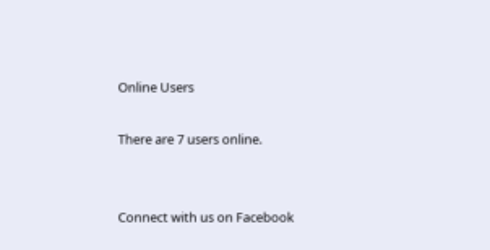Online Users

There are 7 users online.


Connect with us on Facebook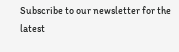Subscribe to our newsletter for the latest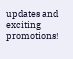updates and exciting promotions!